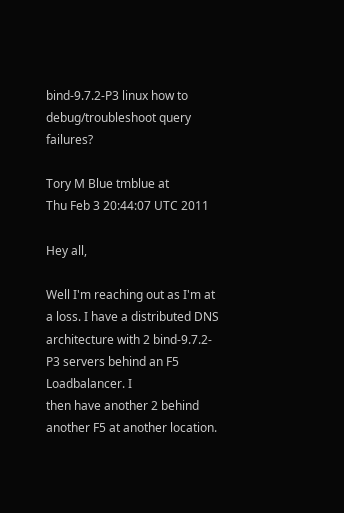bind-9.7.2-P3 linux how to debug/troubleshoot query failures?

Tory M Blue tmblue at
Thu Feb 3 20:44:07 UTC 2011

Hey all,

Well I'm reaching out as I'm at a loss. I have a distributed DNS
architecture with 2 bind-9.7.2-P3 servers behind an F5 Loadbalancer. I
then have another 2 behind another F5 at another location.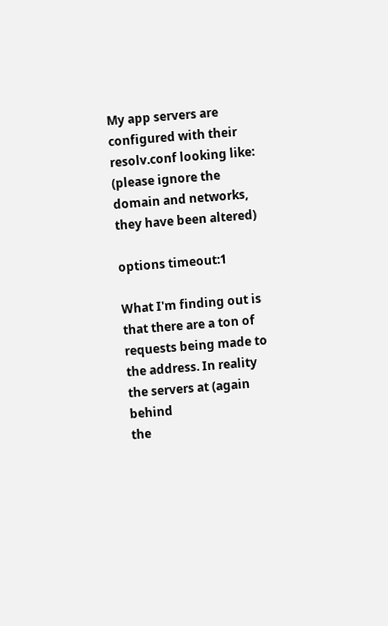My app servers are configured with their resolv.conf looking like:
(please ignore the domain and networks, they have been altered)

options timeout:1

What I'm finding out is that there are a ton of requests being made to
the address. In reality the servers at (again behind
the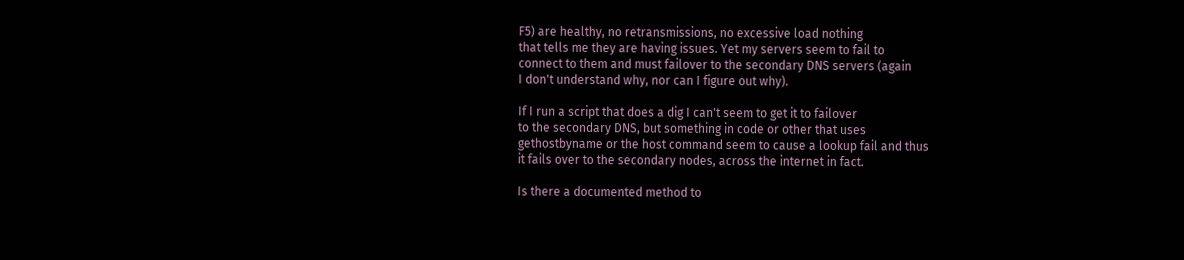F5) are healthy, no retransmissions, no excessive load nothing
that tells me they are having issues. Yet my servers seem to fail to
connect to them and must failover to the secondary DNS servers (again
I don't understand why, nor can I figure out why).

If I run a script that does a dig I can't seem to get it to failover
to the secondary DNS, but something in code or other that uses
gethostbyname or the host command seem to cause a lookup fail and thus
it fails over to the secondary nodes, across the internet in fact.

Is there a documented method to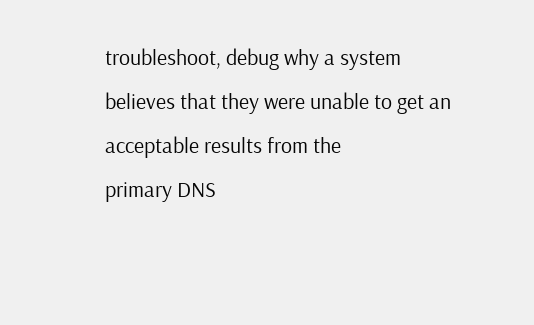troubleshoot, debug why a system
believes that they were unable to get an acceptable results from the
primary DNS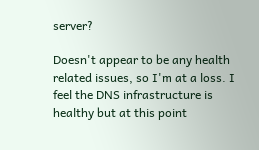server?

Doesn't appear to be any health related issues, so I'm at a loss. I
feel the DNS infrastructure is healthy but at this point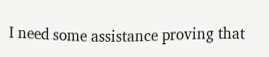I need some assistance proving that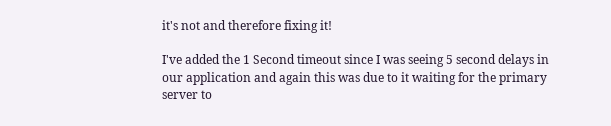it's not and therefore fixing it!

I've added the 1 Second timeout since I was seeing 5 second delays in
our application and again this was due to it waiting for the primary
server to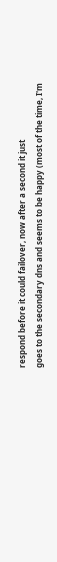respond before it could failover, now after a second it just
goes to the secondary dns and seems to be happy (most of the time, I'm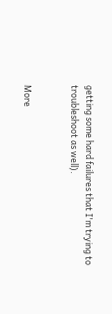getting some hard failures that I'm trying to troubleshoot as well).


More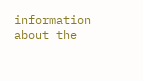information about the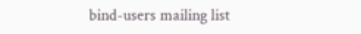bind-users mailing list